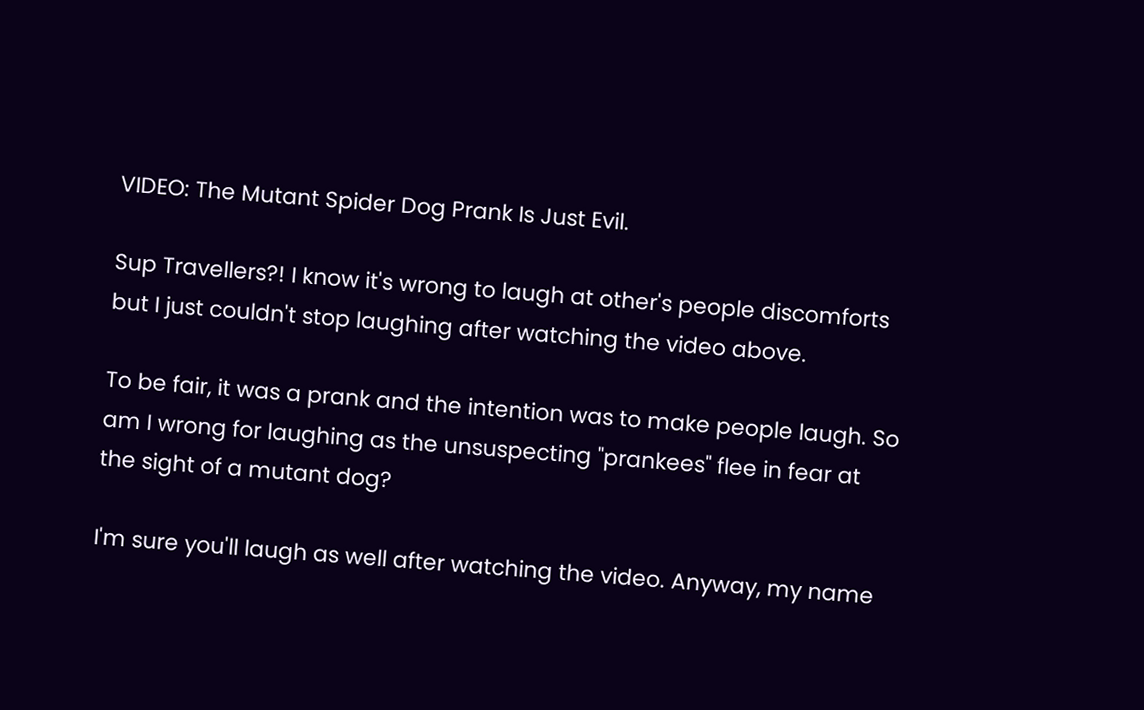VIDEO: The Mutant Spider Dog Prank Is Just Evil.

Sup Travellers?! I know it's wrong to laugh at other's people discomforts but I just couldn't stop laughing after watching the video above.

To be fair, it was a prank and the intention was to make people laugh. So am I wrong for laughing as the unsuspecting "prankees" flee in fear at the sight of a mutant dog?

I'm sure you'll laugh as well after watching the video. Anyway, my name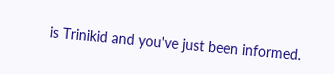is Trinikid and you've just been informed.